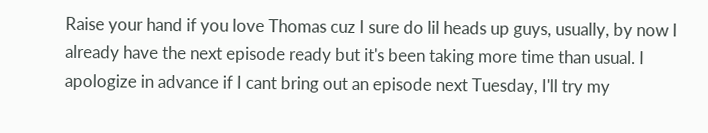Raise your hand if you love Thomas cuz I sure do lil heads up guys, usually, by now I already have the next episode ready but it's been taking more time than usual. I apologize in advance if I cant bring out an episode next Tuesday, I'll try my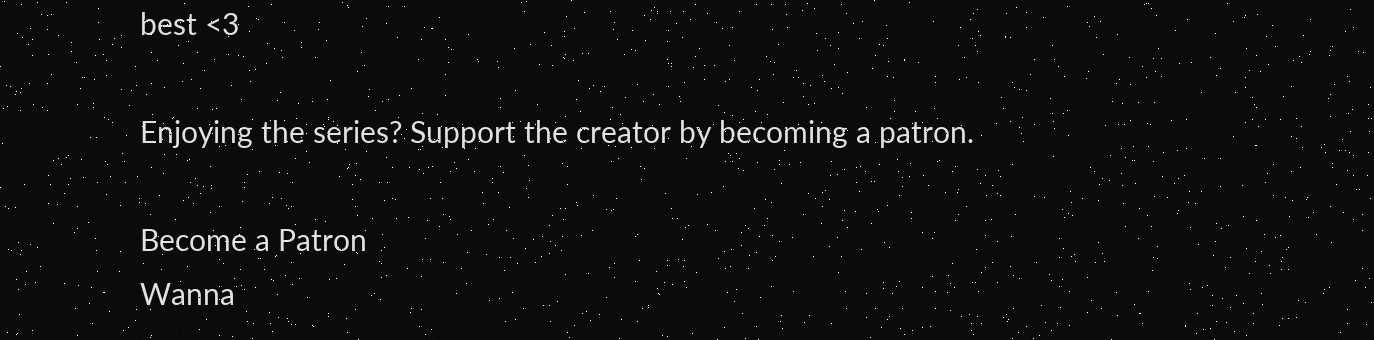best <3

Enjoying the series? Support the creator by becoming a patron.

Become a Patron
Wanna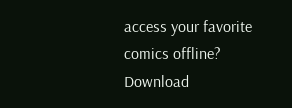access your favorite comics offline? Download